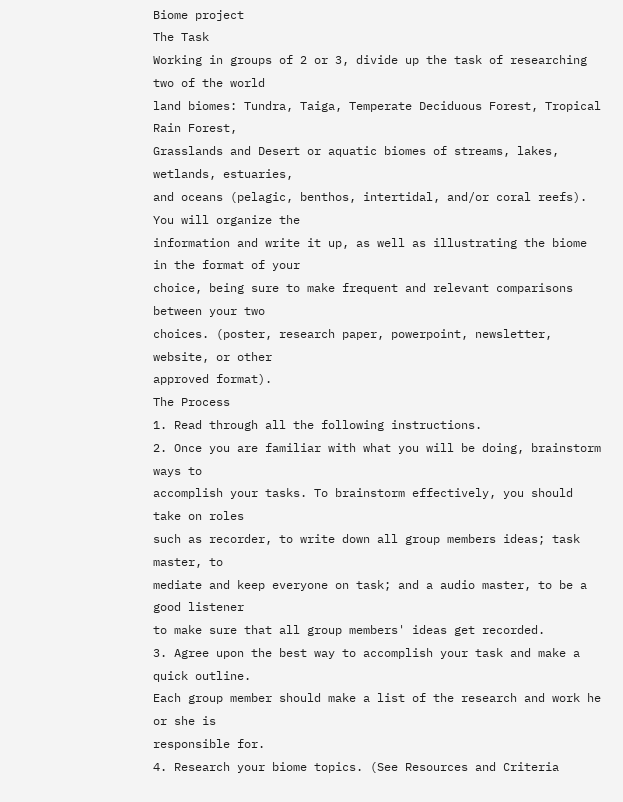Biome project
The Task
Working in groups of 2 or 3, divide up the task of researching two of the world
land biomes: Tundra, Taiga, Temperate Deciduous Forest, Tropical Rain Forest,
Grasslands and Desert or aquatic biomes of streams, lakes, wetlands, estuaries,
and oceans (pelagic, benthos, intertidal, and/or coral reefs). You will organize the
information and write it up, as well as illustrating the biome in the format of your
choice, being sure to make frequent and relevant comparisons between your two
choices. (poster, research paper, powerpoint, newsletter, website, or other
approved format).
The Process
1. Read through all the following instructions.
2. Once you are familiar with what you will be doing, brainstorm ways to
accomplish your tasks. To brainstorm effectively, you should take on roles
such as recorder, to write down all group members ideas; task master, to
mediate and keep everyone on task; and a audio master, to be a good listener
to make sure that all group members' ideas get recorded.
3. Agree upon the best way to accomplish your task and make a quick outline.
Each group member should make a list of the research and work he or she is
responsible for.
4. Research your biome topics. (See Resources and Criteria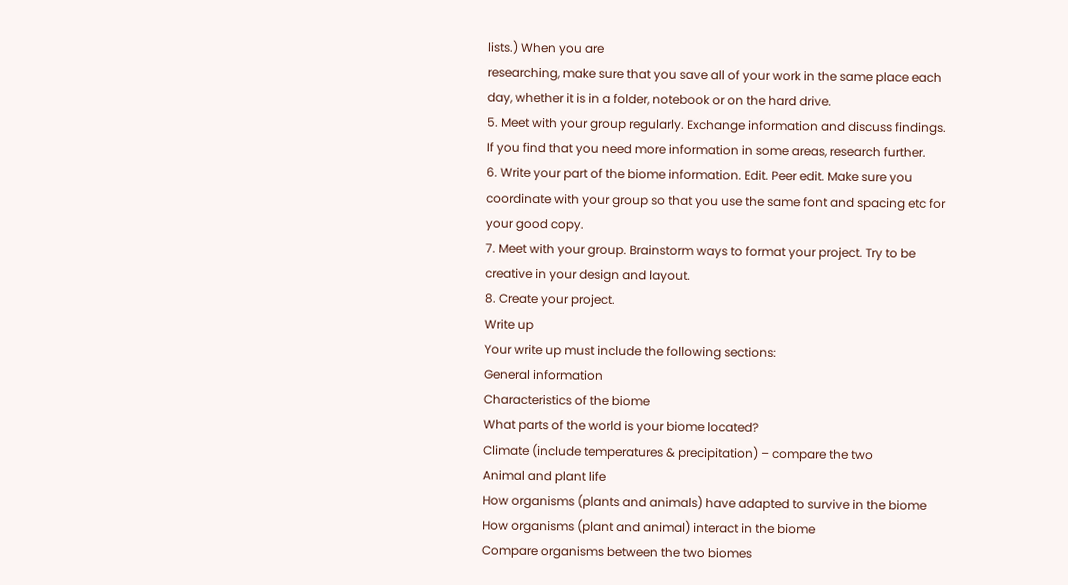lists.) When you are
researching, make sure that you save all of your work in the same place each
day, whether it is in a folder, notebook or on the hard drive.
5. Meet with your group regularly. Exchange information and discuss findings.
If you find that you need more information in some areas, research further.
6. Write your part of the biome information. Edit. Peer edit. Make sure you
coordinate with your group so that you use the same font and spacing etc for
your good copy.
7. Meet with your group. Brainstorm ways to format your project. Try to be
creative in your design and layout.
8. Create your project.
Write up
Your write up must include the following sections:
General information
Characteristics of the biome
What parts of the world is your biome located?
Climate (include temperatures & precipitation) – compare the two
Animal and plant life
How organisms (plants and animals) have adapted to survive in the biome
How organisms (plant and animal) interact in the biome
Compare organisms between the two biomes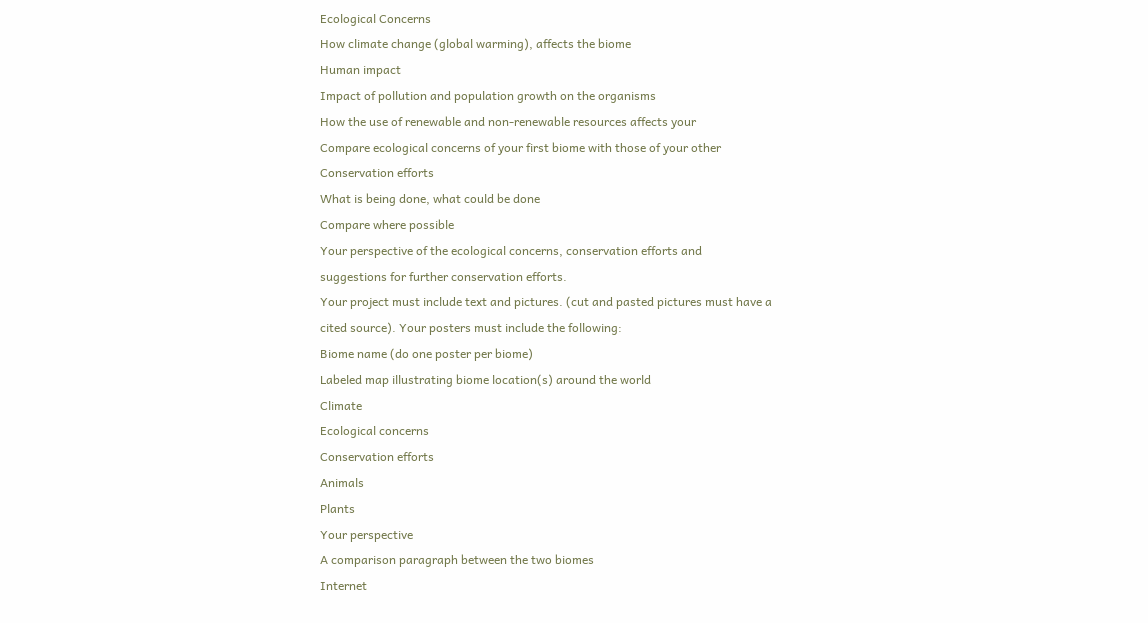Ecological Concerns
How climate change (global warming), affects the biome
Human impact
Impact of pollution and population growth on the organisms
How the use of renewable and non-renewable resources affects your
Compare ecological concerns of your first biome with those of your other
Conservation efforts
What is being done, what could be done
Compare where possible
Your perspective of the ecological concerns, conservation efforts and
suggestions for further conservation efforts.
Your project must include text and pictures. (cut and pasted pictures must have a
cited source). Your posters must include the following:
Biome name (do one poster per biome)
Labeled map illustrating biome location(s) around the world
Climate
Ecological concerns
Conservation efforts
Animals
Plants
Your perspective
A comparison paragraph between the two biomes
Internet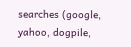searches (google, yahoo, dogpile,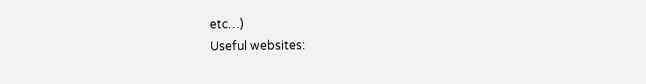etc…)
Useful websites: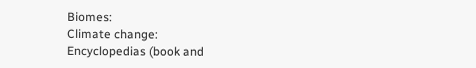Biomes:
Climate change:
Encyclopedias (book and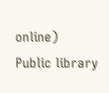online)
Public library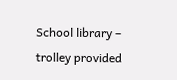School library – trolley provided